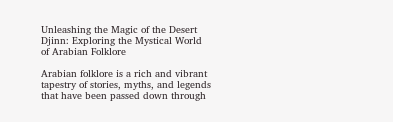Unleashing the Magic of the Desert Djinn: Exploring the Mystical World of Arabian Folklore

Arabian folklore is a rich and vibrant tapestry of stories, myths, and legends that have been passed down through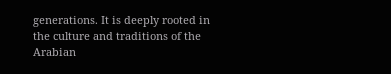generations. It is deeply rooted in the culture and traditions of the Arabian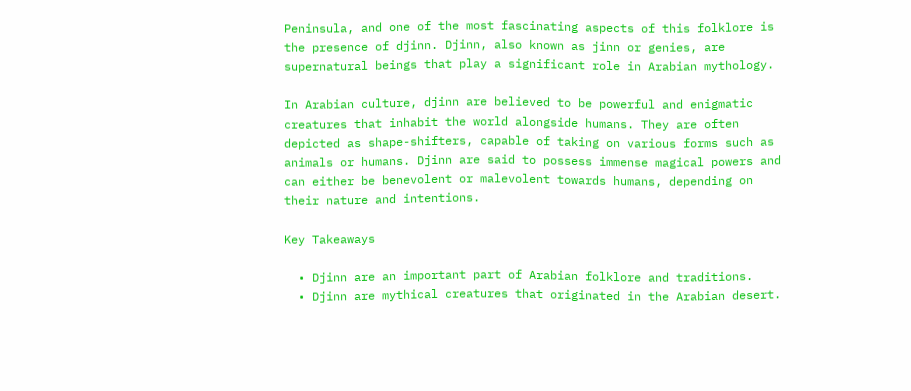Peninsula, and one of the most fascinating aspects of this folklore is the presence of djinn. Djinn, also known as jinn or genies, are supernatural beings that play a significant role in Arabian mythology.

In Arabian culture, djinn are believed to be powerful and enigmatic creatures that inhabit the world alongside humans. They are often depicted as shape-shifters, capable of taking on various forms such as animals or humans. Djinn are said to possess immense magical powers and can either be benevolent or malevolent towards humans, depending on their nature and intentions.

Key Takeaways

  • Djinn are an important part of Arabian folklore and traditions.
  • Djinn are mythical creatures that originated in the Arabian desert.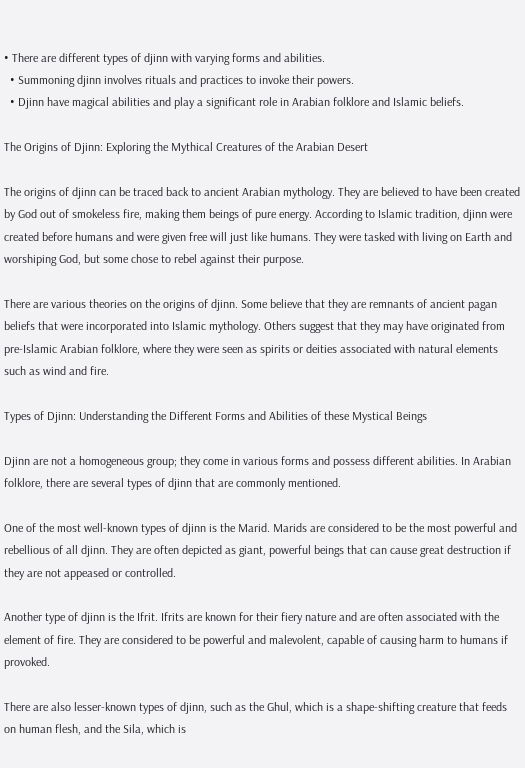• There are different types of djinn with varying forms and abilities.
  • Summoning djinn involves rituals and practices to invoke their powers.
  • Djinn have magical abilities and play a significant role in Arabian folklore and Islamic beliefs.

The Origins of Djinn: Exploring the Mythical Creatures of the Arabian Desert

The origins of djinn can be traced back to ancient Arabian mythology. They are believed to have been created by God out of smokeless fire, making them beings of pure energy. According to Islamic tradition, djinn were created before humans and were given free will just like humans. They were tasked with living on Earth and worshiping God, but some chose to rebel against their purpose.

There are various theories on the origins of djinn. Some believe that they are remnants of ancient pagan beliefs that were incorporated into Islamic mythology. Others suggest that they may have originated from pre-Islamic Arabian folklore, where they were seen as spirits or deities associated with natural elements such as wind and fire.

Types of Djinn: Understanding the Different Forms and Abilities of these Mystical Beings

Djinn are not a homogeneous group; they come in various forms and possess different abilities. In Arabian folklore, there are several types of djinn that are commonly mentioned.

One of the most well-known types of djinn is the Marid. Marids are considered to be the most powerful and rebellious of all djinn. They are often depicted as giant, powerful beings that can cause great destruction if they are not appeased or controlled.

Another type of djinn is the Ifrit. Ifrits are known for their fiery nature and are often associated with the element of fire. They are considered to be powerful and malevolent, capable of causing harm to humans if provoked.

There are also lesser-known types of djinn, such as the Ghul, which is a shape-shifting creature that feeds on human flesh, and the Sila, which is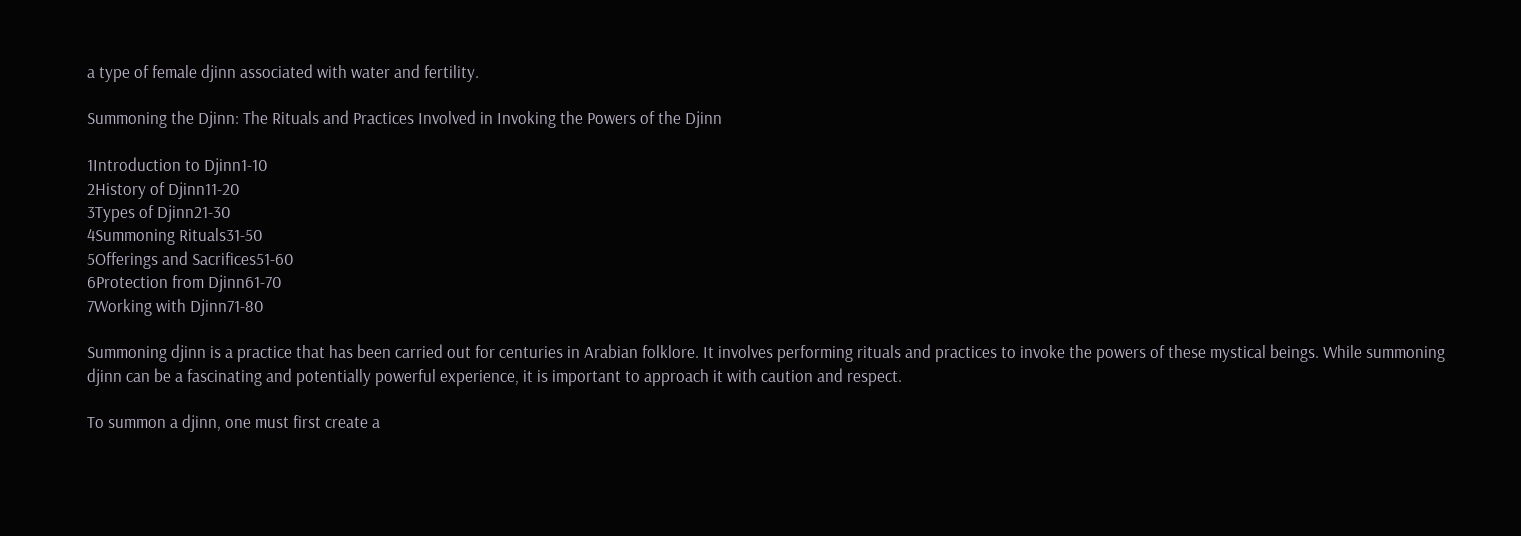a type of female djinn associated with water and fertility.

Summoning the Djinn: The Rituals and Practices Involved in Invoking the Powers of the Djinn

1Introduction to Djinn1-10
2History of Djinn11-20
3Types of Djinn21-30
4Summoning Rituals31-50
5Offerings and Sacrifices51-60
6Protection from Djinn61-70
7Working with Djinn71-80

Summoning djinn is a practice that has been carried out for centuries in Arabian folklore. It involves performing rituals and practices to invoke the powers of these mystical beings. While summoning djinn can be a fascinating and potentially powerful experience, it is important to approach it with caution and respect.

To summon a djinn, one must first create a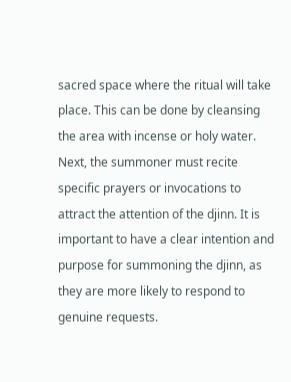sacred space where the ritual will take place. This can be done by cleansing the area with incense or holy water. Next, the summoner must recite specific prayers or invocations to attract the attention of the djinn. It is important to have a clear intention and purpose for summoning the djinn, as they are more likely to respond to genuine requests.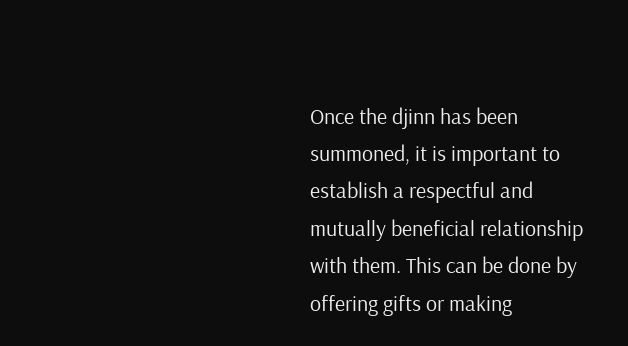Once the djinn has been summoned, it is important to establish a respectful and mutually beneficial relationship with them. This can be done by offering gifts or making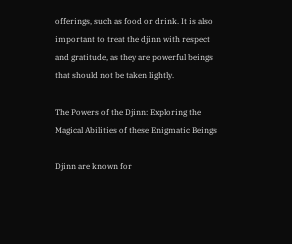offerings, such as food or drink. It is also important to treat the djinn with respect and gratitude, as they are powerful beings that should not be taken lightly.

The Powers of the Djinn: Exploring the Magical Abilities of these Enigmatic Beings

Djinn are known for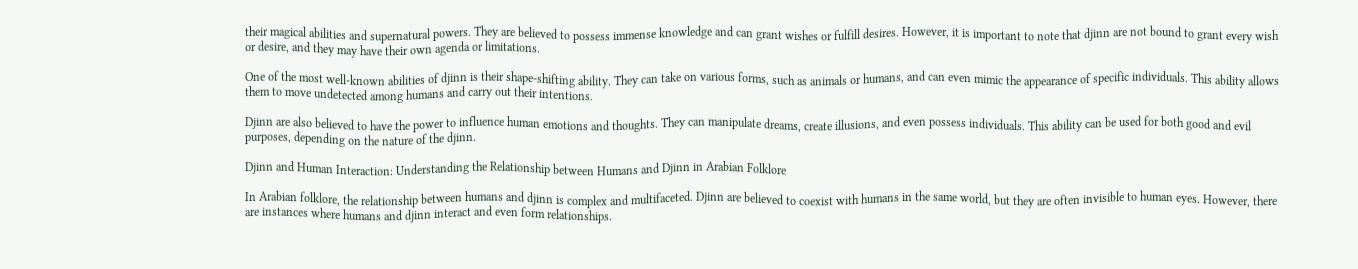their magical abilities and supernatural powers. They are believed to possess immense knowledge and can grant wishes or fulfill desires. However, it is important to note that djinn are not bound to grant every wish or desire, and they may have their own agenda or limitations.

One of the most well-known abilities of djinn is their shape-shifting ability. They can take on various forms, such as animals or humans, and can even mimic the appearance of specific individuals. This ability allows them to move undetected among humans and carry out their intentions.

Djinn are also believed to have the power to influence human emotions and thoughts. They can manipulate dreams, create illusions, and even possess individuals. This ability can be used for both good and evil purposes, depending on the nature of the djinn.

Djinn and Human Interaction: Understanding the Relationship between Humans and Djinn in Arabian Folklore

In Arabian folklore, the relationship between humans and djinn is complex and multifaceted. Djinn are believed to coexist with humans in the same world, but they are often invisible to human eyes. However, there are instances where humans and djinn interact and even form relationships.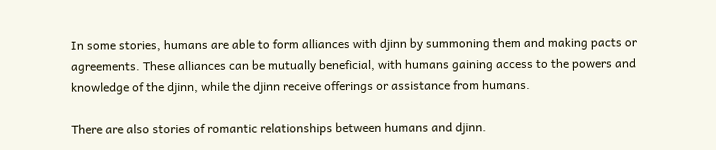In some stories, humans are able to form alliances with djinn by summoning them and making pacts or agreements. These alliances can be mutually beneficial, with humans gaining access to the powers and knowledge of the djinn, while the djinn receive offerings or assistance from humans.

There are also stories of romantic relationships between humans and djinn.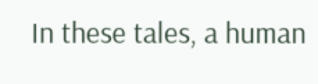In these tales, a human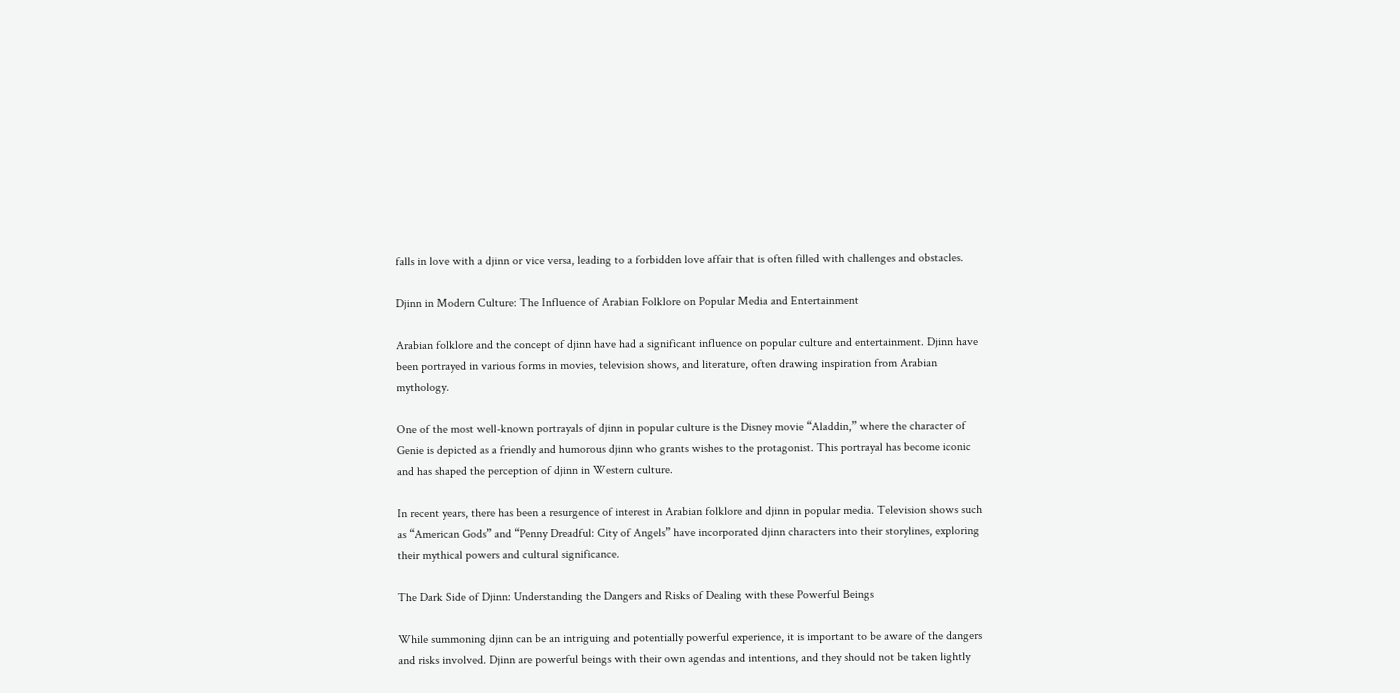falls in love with a djinn or vice versa, leading to a forbidden love affair that is often filled with challenges and obstacles.

Djinn in Modern Culture: The Influence of Arabian Folklore on Popular Media and Entertainment

Arabian folklore and the concept of djinn have had a significant influence on popular culture and entertainment. Djinn have been portrayed in various forms in movies, television shows, and literature, often drawing inspiration from Arabian mythology.

One of the most well-known portrayals of djinn in popular culture is the Disney movie “Aladdin,” where the character of Genie is depicted as a friendly and humorous djinn who grants wishes to the protagonist. This portrayal has become iconic and has shaped the perception of djinn in Western culture.

In recent years, there has been a resurgence of interest in Arabian folklore and djinn in popular media. Television shows such as “American Gods” and “Penny Dreadful: City of Angels” have incorporated djinn characters into their storylines, exploring their mythical powers and cultural significance.

The Dark Side of Djinn: Understanding the Dangers and Risks of Dealing with these Powerful Beings

While summoning djinn can be an intriguing and potentially powerful experience, it is important to be aware of the dangers and risks involved. Djinn are powerful beings with their own agendas and intentions, and they should not be taken lightly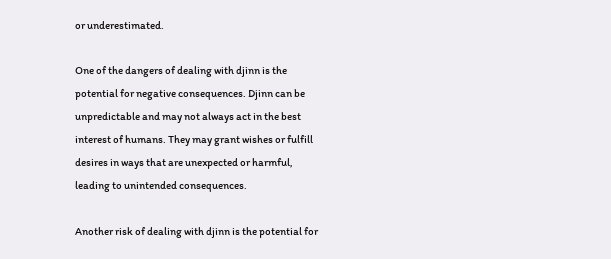or underestimated.

One of the dangers of dealing with djinn is the potential for negative consequences. Djinn can be unpredictable and may not always act in the best interest of humans. They may grant wishes or fulfill desires in ways that are unexpected or harmful, leading to unintended consequences.

Another risk of dealing with djinn is the potential for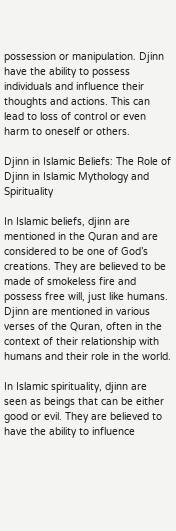possession or manipulation. Djinn have the ability to possess individuals and influence their thoughts and actions. This can lead to loss of control or even harm to oneself or others.

Djinn in Islamic Beliefs: The Role of Djinn in Islamic Mythology and Spirituality

In Islamic beliefs, djinn are mentioned in the Quran and are considered to be one of God’s creations. They are believed to be made of smokeless fire and possess free will, just like humans. Djinn are mentioned in various verses of the Quran, often in the context of their relationship with humans and their role in the world.

In Islamic spirituality, djinn are seen as beings that can be either good or evil. They are believed to have the ability to influence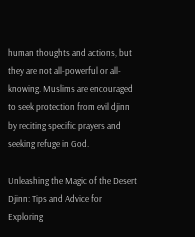human thoughts and actions, but they are not all-powerful or all-knowing. Muslims are encouraged to seek protection from evil djinn by reciting specific prayers and seeking refuge in God.

Unleashing the Magic of the Desert Djinn: Tips and Advice for Exploring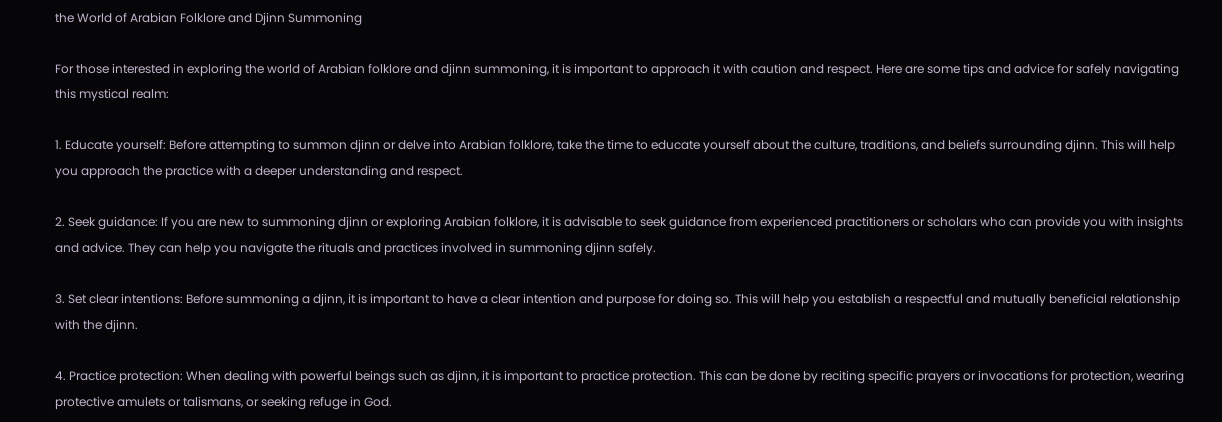the World of Arabian Folklore and Djinn Summoning

For those interested in exploring the world of Arabian folklore and djinn summoning, it is important to approach it with caution and respect. Here are some tips and advice for safely navigating this mystical realm:

1. Educate yourself: Before attempting to summon djinn or delve into Arabian folklore, take the time to educate yourself about the culture, traditions, and beliefs surrounding djinn. This will help you approach the practice with a deeper understanding and respect.

2. Seek guidance: If you are new to summoning djinn or exploring Arabian folklore, it is advisable to seek guidance from experienced practitioners or scholars who can provide you with insights and advice. They can help you navigate the rituals and practices involved in summoning djinn safely.

3. Set clear intentions: Before summoning a djinn, it is important to have a clear intention and purpose for doing so. This will help you establish a respectful and mutually beneficial relationship with the djinn.

4. Practice protection: When dealing with powerful beings such as djinn, it is important to practice protection. This can be done by reciting specific prayers or invocations for protection, wearing protective amulets or talismans, or seeking refuge in God.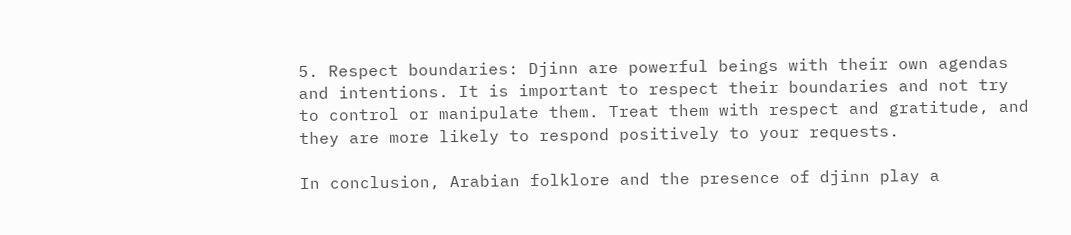5. Respect boundaries: Djinn are powerful beings with their own agendas and intentions. It is important to respect their boundaries and not try to control or manipulate them. Treat them with respect and gratitude, and they are more likely to respond positively to your requests.

In conclusion, Arabian folklore and the presence of djinn play a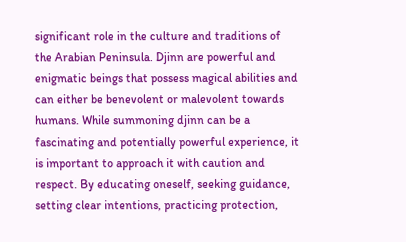significant role in the culture and traditions of the Arabian Peninsula. Djinn are powerful and enigmatic beings that possess magical abilities and can either be benevolent or malevolent towards humans. While summoning djinn can be a fascinating and potentially powerful experience, it is important to approach it with caution and respect. By educating oneself, seeking guidance, setting clear intentions, practicing protection,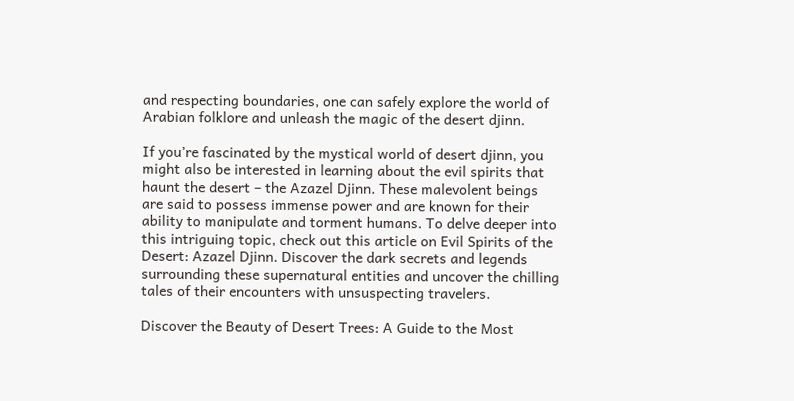and respecting boundaries, one can safely explore the world of Arabian folklore and unleash the magic of the desert djinn.

If you’re fascinated by the mystical world of desert djinn, you might also be interested in learning about the evil spirits that haunt the desert – the Azazel Djinn. These malevolent beings are said to possess immense power and are known for their ability to manipulate and torment humans. To delve deeper into this intriguing topic, check out this article on Evil Spirits of the Desert: Azazel Djinn. Discover the dark secrets and legends surrounding these supernatural entities and uncover the chilling tales of their encounters with unsuspecting travelers.

Discover the Beauty of Desert Trees: A Guide to the Most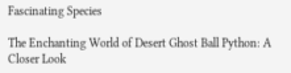Fascinating Species

The Enchanting World of Desert Ghost Ball Python: A Closer Look